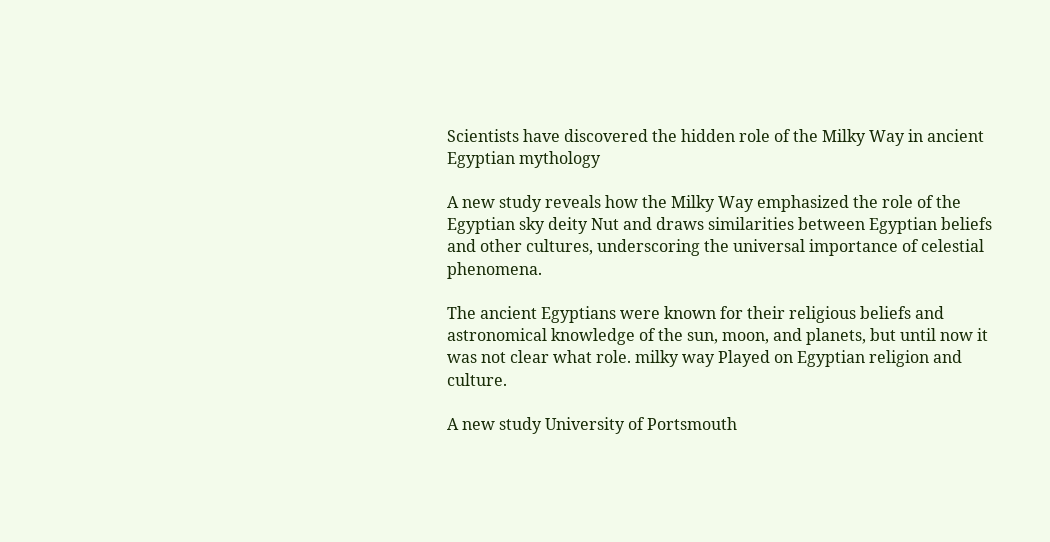Scientists have discovered the hidden role of the Milky Way in ancient Egyptian mythology

A new study reveals how the Milky Way emphasized the role of the Egyptian sky deity Nut and draws similarities between Egyptian beliefs and other cultures, underscoring the universal importance of celestial phenomena.

The ancient Egyptians were known for their religious beliefs and astronomical knowledge of the sun, moon, and planets, but until now it was not clear what role. milky way Played on Egyptian religion and culture.

A new study University of Portsmouth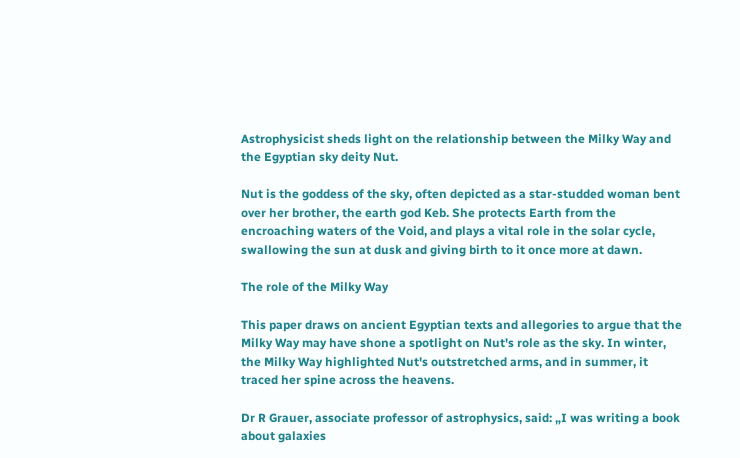Astrophysicist sheds light on the relationship between the Milky Way and the Egyptian sky deity Nut.

Nut is the goddess of the sky, often depicted as a star-studded woman bent over her brother, the earth god Keb. She protects Earth from the encroaching waters of the Void, and plays a vital role in the solar cycle, swallowing the sun at dusk and giving birth to it once more at dawn.

The role of the Milky Way

This paper draws on ancient Egyptian texts and allegories to argue that the Milky Way may have shone a spotlight on Nut's role as the sky. In winter, the Milky Way highlighted Nut's outstretched arms, and in summer, it traced her spine across the heavens.

Dr R Grauer, associate professor of astrophysics, said: „I was writing a book about galaxies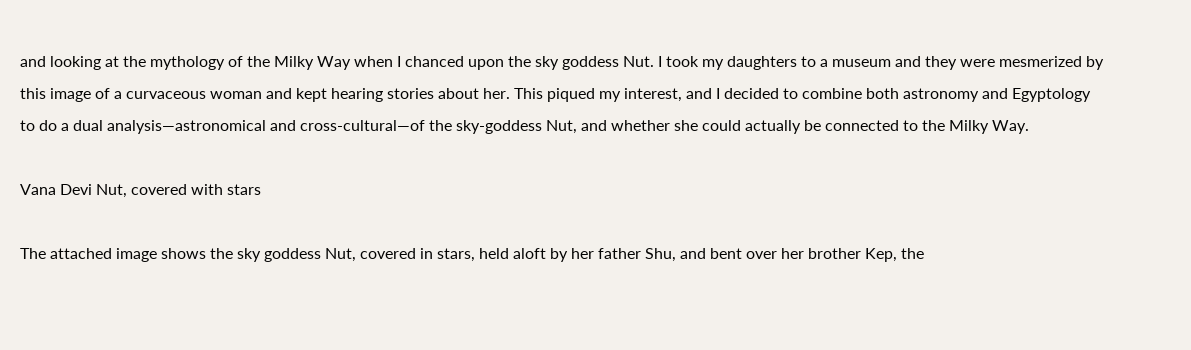and looking at the mythology of the Milky Way when I chanced upon the sky goddess Nut. I took my daughters to a museum and they were mesmerized by this image of a curvaceous woman and kept hearing stories about her. This piqued my interest, and I decided to combine both astronomy and Egyptology to do a dual analysis—astronomical and cross-cultural—of the sky-goddess Nut, and whether she could actually be connected to the Milky Way.

Vana Devi Nut, covered with stars

The attached image shows the sky goddess Nut, covered in stars, held aloft by her father Shu, and bent over her brother Kep, the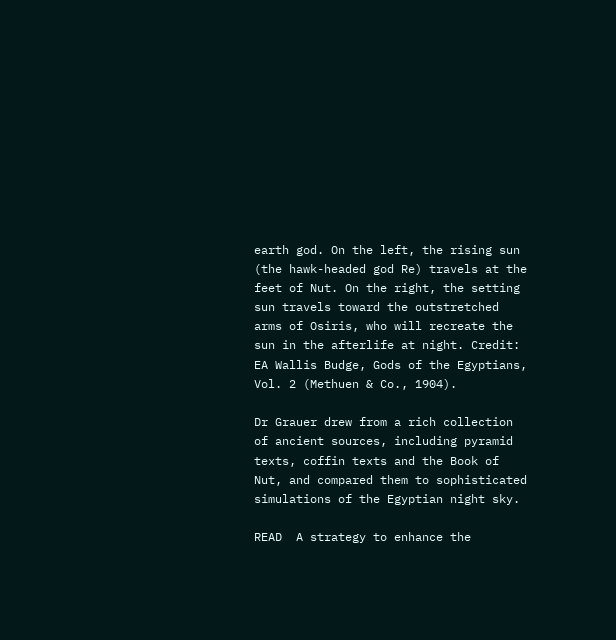earth god. On the left, the rising sun (the hawk-headed god Re) travels at the feet of Nut. On the right, the setting sun travels toward the outstretched arms of Osiris, who will recreate the sun in the afterlife at night. Credit: EA Wallis Budge, Gods of the Egyptians, Vol. 2 (Methuen & Co., 1904).

Dr Grauer drew from a rich collection of ancient sources, including pyramid texts, coffin texts and the Book of Nut, and compared them to sophisticated simulations of the Egyptian night sky.

READ  A strategy to enhance the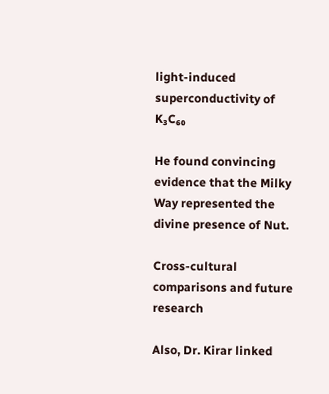light-induced superconductivity of K₃C₆₀

He found convincing evidence that the Milky Way represented the divine presence of Nut.

Cross-cultural comparisons and future research

Also, Dr. Kirar linked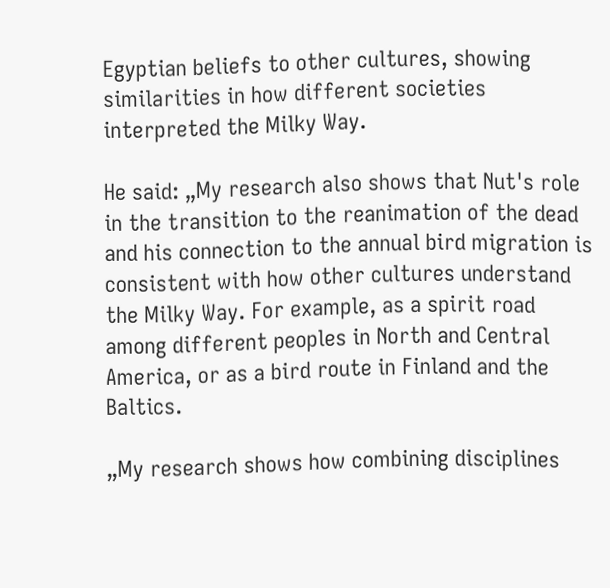Egyptian beliefs to other cultures, showing similarities in how different societies interpreted the Milky Way.

He said: „My research also shows that Nut's role in the transition to the reanimation of the dead and his connection to the annual bird migration is consistent with how other cultures understand the Milky Way. For example, as a spirit road among different peoples in North and Central America, or as a bird route in Finland and the Baltics.

„My research shows how combining disciplines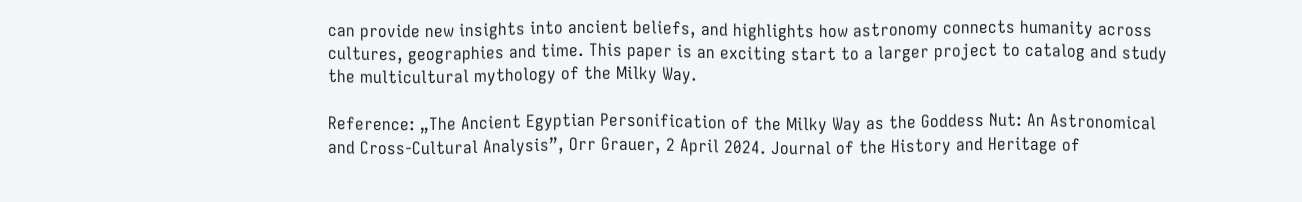can provide new insights into ancient beliefs, and highlights how astronomy connects humanity across cultures, geographies and time. This paper is an exciting start to a larger project to catalog and study the multicultural mythology of the Milky Way.

Reference: „The Ancient Egyptian Personification of the Milky Way as the Goddess Nut: An Astronomical and Cross-Cultural Analysis”, Orr Grauer, 2 April 2024. Journal of the History and Heritage of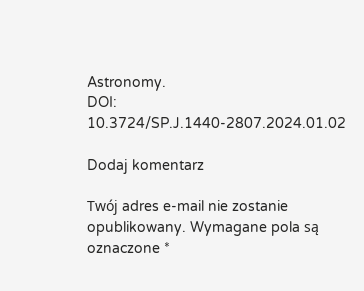Astronomy.
DOI: 10.3724/SP.J.1440-2807.2024.01.02

Dodaj komentarz

Twój adres e-mail nie zostanie opublikowany. Wymagane pola są oznaczone *